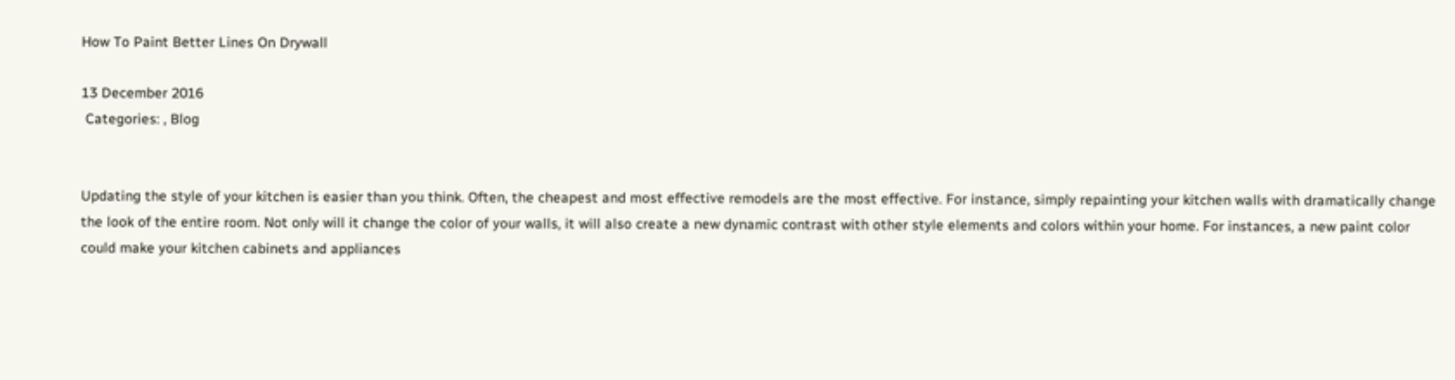How To Paint Better Lines On Drywall

13 December 2016
 Categories: , Blog


Updating the style of your kitchen is easier than you think. Often, the cheapest and most effective remodels are the most effective. For instance, simply repainting your kitchen walls with dramatically change the look of the entire room. Not only will it change the color of your walls, it will also create a new dynamic contrast with other style elements and colors within your home. For instances, a new paint color could make your kitchen cabinets and appliances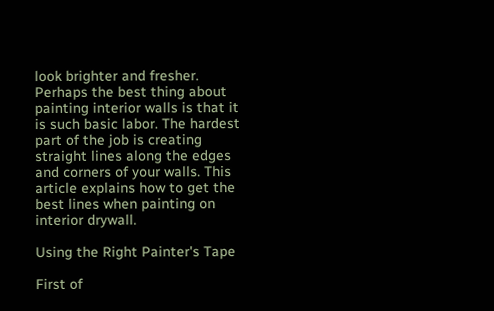look brighter and fresher. Perhaps the best thing about painting interior walls is that it is such basic labor. The hardest part of the job is creating straight lines along the edges and corners of your walls. This article explains how to get the best lines when painting on interior drywall.

Using the Right Painter's Tape

First of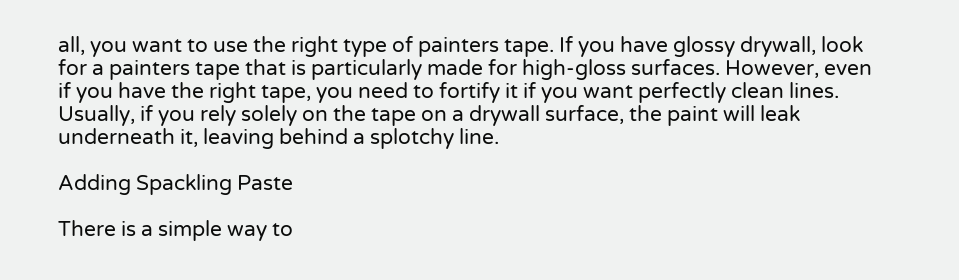all, you want to use the right type of painters tape. If you have glossy drywall, look for a painters tape that is particularly made for high-gloss surfaces. However, even if you have the right tape, you need to fortify it if you want perfectly clean lines. Usually, if you rely solely on the tape on a drywall surface, the paint will leak underneath it, leaving behind a splotchy line.

Adding Spackling Paste

There is a simple way to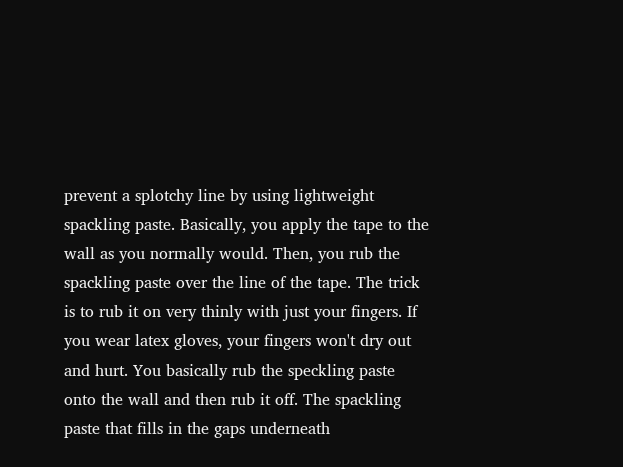prevent a splotchy line by using lightweight spackling paste. Basically, you apply the tape to the wall as you normally would. Then, you rub the spackling paste over the line of the tape. The trick is to rub it on very thinly with just your fingers. If you wear latex gloves, your fingers won't dry out and hurt. You basically rub the speckling paste onto the wall and then rub it off. The spackling paste that fills in the gaps underneath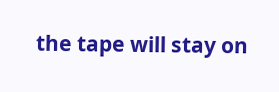the tape will stay on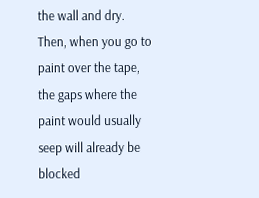the wall and dry. Then, when you go to paint over the tape, the gaps where the paint would usually seep will already be blocked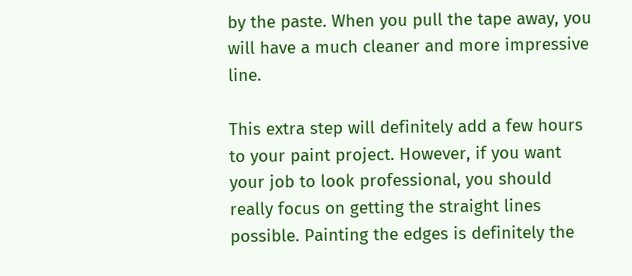by the paste. When you pull the tape away, you will have a much cleaner and more impressive line.

This extra step will definitely add a few hours to your paint project. However, if you want your job to look professional, you should really focus on getting the straight lines possible. Painting the edges is definitely the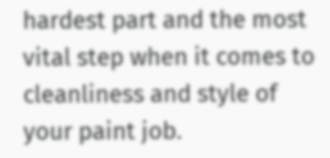hardest part and the most vital step when it comes to cleanliness and style of your paint job.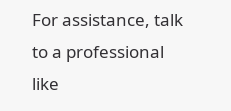For assistance, talk to a professional like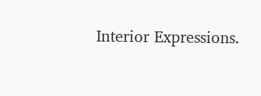Interior Expressions.